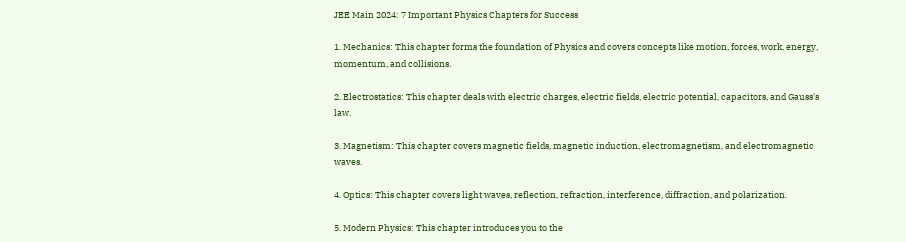JEE Main 2024: 7 Important Physics Chapters for Success

1. Mechanics: This chapter forms the foundation of Physics and covers concepts like motion, forces, work, energy, momentum, and collisions.

2. Electrostatics: This chapter deals with electric charges, electric fields, electric potential, capacitors, and Gauss's law.

3. Magnetism: This chapter covers magnetic fields, magnetic induction, electromagnetism, and electromagnetic waves.

4. Optics: This chapter covers light waves, reflection, refraction, interference, diffraction, and polarization.

5. Modern Physics: This chapter introduces you to the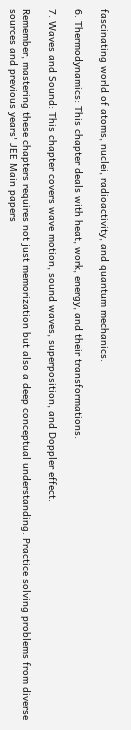fascinating world of atoms, nuclei, radioactivity, and quantum mechanics.

6. Thermodynamics: This chapter deals with heat, work, energy, and their transformations.

7. Waves and Sound: This chapter covers wave motion, sound waves, superposition, and Doppler effect.

Remember, mastering these chapters requires not just memorization but also a deep conceptual understanding. Practice solving problems from diverse sources and previous years' JEE Main papers